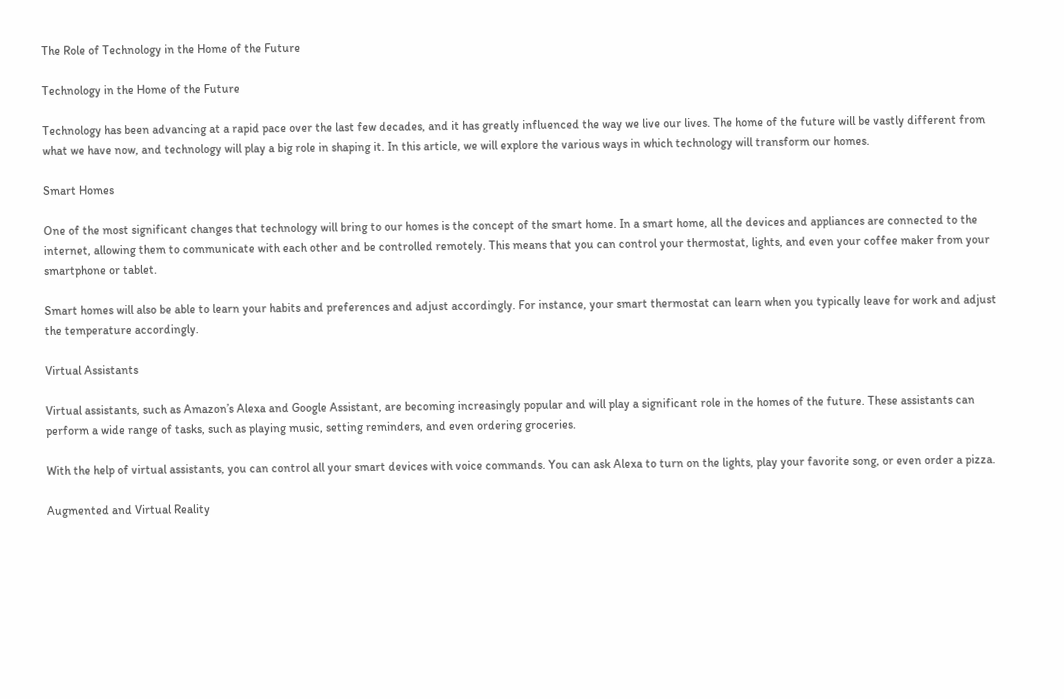The Role of Technology in the Home of the Future

Technology in the Home of the Future

Technology has been advancing at a rapid pace over the last few decades, and it has greatly influenced the way we live our lives. The home of the future will be vastly different from what we have now, and technology will play a big role in shaping it. In this article, we will explore the various ways in which technology will transform our homes.

Smart Homes

One of the most significant changes that technology will bring to our homes is the concept of the smart home. In a smart home, all the devices and appliances are connected to the internet, allowing them to communicate with each other and be controlled remotely. This means that you can control your thermostat, lights, and even your coffee maker from your smartphone or tablet.

Smart homes will also be able to learn your habits and preferences and adjust accordingly. For instance, your smart thermostat can learn when you typically leave for work and adjust the temperature accordingly.

Virtual Assistants

Virtual assistants, such as Amazon’s Alexa and Google Assistant, are becoming increasingly popular and will play a significant role in the homes of the future. These assistants can perform a wide range of tasks, such as playing music, setting reminders, and even ordering groceries.

With the help of virtual assistants, you can control all your smart devices with voice commands. You can ask Alexa to turn on the lights, play your favorite song, or even order a pizza.

Augmented and Virtual Reality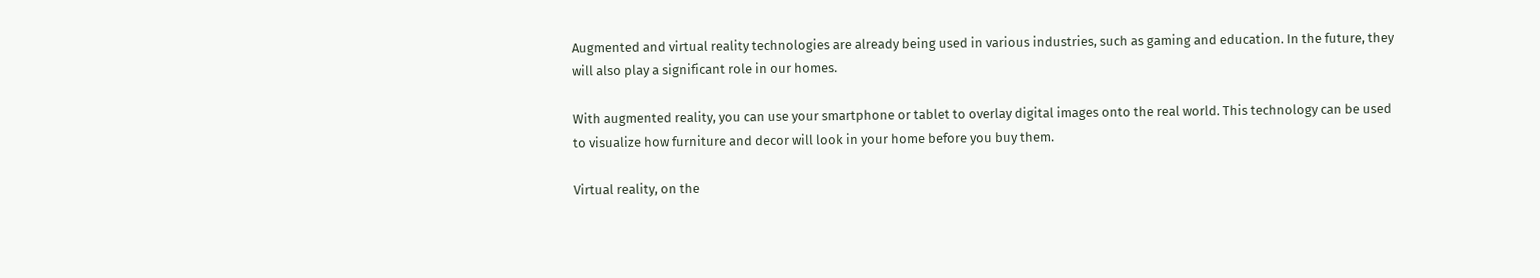Augmented and virtual reality technologies are already being used in various industries, such as gaming and education. In the future, they will also play a significant role in our homes.

With augmented reality, you can use your smartphone or tablet to overlay digital images onto the real world. This technology can be used to visualize how furniture and decor will look in your home before you buy them.

Virtual reality, on the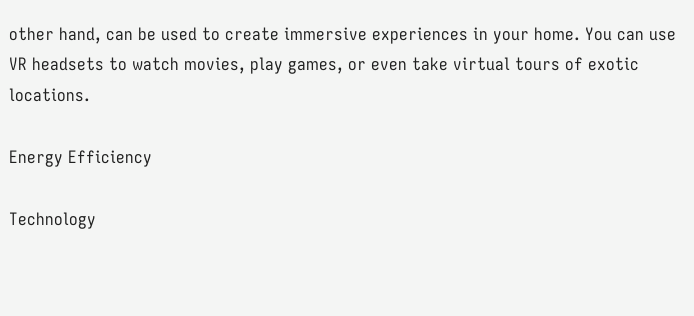other hand, can be used to create immersive experiences in your home. You can use VR headsets to watch movies, play games, or even take virtual tours of exotic locations.

Energy Efficiency

Technology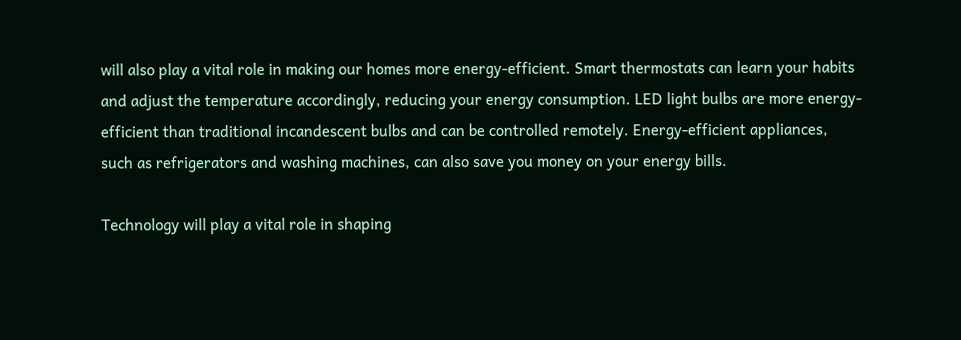will also play a vital role in making our homes more energy-efficient. Smart thermostats can learn your habits and adjust the temperature accordingly, reducing your energy consumption. LED light bulbs are more energy-efficient than traditional incandescent bulbs and can be controlled remotely. Energy-efficient appliances, such as refrigerators and washing machines, can also save you money on your energy bills.

Technology will play a vital role in shaping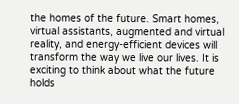the homes of the future. Smart homes, virtual assistants, augmented and virtual reality, and energy-efficient devices will transform the way we live our lives. It is exciting to think about what the future holds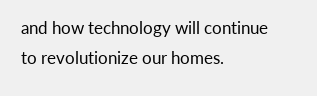and how technology will continue to revolutionize our homes.